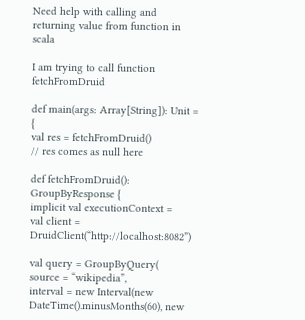Need help with calling and returning value from function in scala

I am trying to call function fetchFromDruid

def main(args: Array[String]): Unit = {
val res = fetchFromDruid()
// res comes as null here

def fetchFromDruid(): GroupByResponse {
implicit val executionContext =
val client = DruidClient(“http://localhost:8082”)

val query = GroupByQuery(
source = “wikipedia”,
interval = new Interval(new DateTime().minusMonths(60), new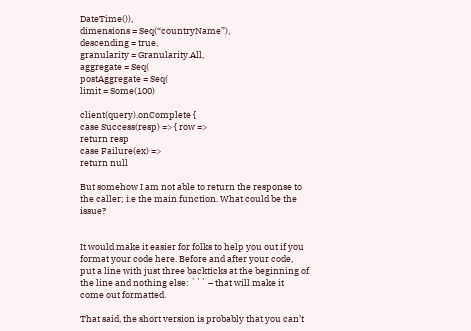DateTime()),
dimensions = Seq(“countryName”),
descending = true,
granularity = Granularity.All,
aggregate = Seq(
postAggregate = Seq(
limit = Some(100)

client(query).onComplete {
case Success(resp) => { row =>
return resp
case Failure(ex) =>
return null

But somehow I am not able to return the response to the caller; i.e the main function. What could be the issue?


It would make it easier for folks to help you out if you format your code here. Before and after your code, put a line with just three backticks at the beginning of the line and nothing else: ``` – that will make it come out formatted.

That said, the short version is probably that you can’t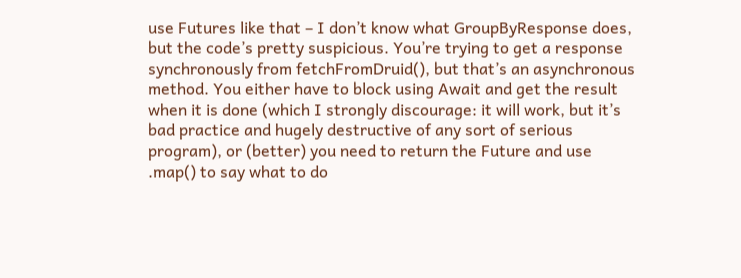use Futures like that – I don’t know what GroupByResponse does, but the code’s pretty suspicious. You’re trying to get a response synchronously from fetchFromDruid(), but that’s an asynchronous method. You either have to block using Await and get the result when it is done (which I strongly discourage: it will work, but it’s bad practice and hugely destructive of any sort of serious program), or (better) you need to return the Future and use .map() to say what to do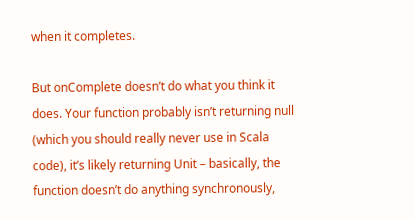when it completes.

But onComplete doesn’t do what you think it does. Your function probably isn’t returning null (which you should really never use in Scala code), it’s likely returning Unit – basically, the function doesn’t do anything synchronously,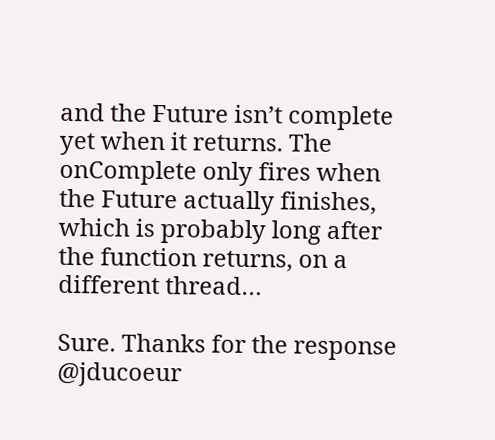and the Future isn’t complete yet when it returns. The onComplete only fires when the Future actually finishes, which is probably long after the function returns, on a different thread…

Sure. Thanks for the response @jducoeur